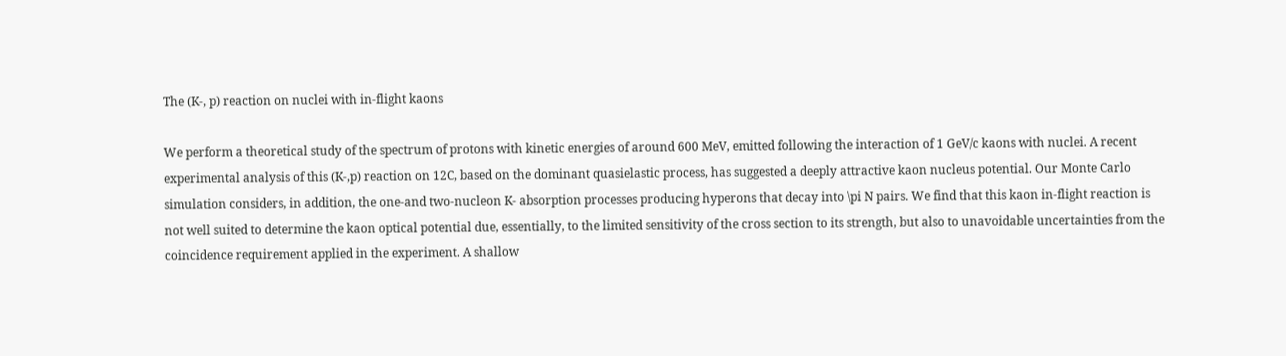The (K-, p) reaction on nuclei with in-flight kaons

We perform a theoretical study of the spectrum of protons with kinetic energies of around 600 MeV, emitted following the interaction of 1 GeV/c kaons with nuclei. A recent experimental analysis of this (K-,p) reaction on 12C, based on the dominant quasielastic process, has suggested a deeply attractive kaon nucleus potential. Our Monte Carlo simulation considers, in addition, the one-and two-nucleon K- absorption processes producing hyperons that decay into \pi N pairs. We find that this kaon in-flight reaction is not well suited to determine the kaon optical potential due, essentially, to the limited sensitivity of the cross section to its strength, but also to unavoidable uncertainties from the coincidence requirement applied in the experiment. A shallow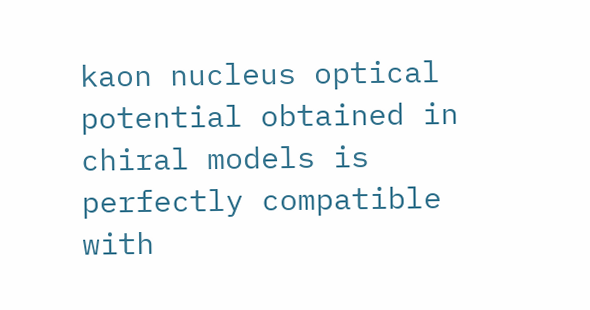kaon nucleus optical potential obtained in chiral models is perfectly compatible with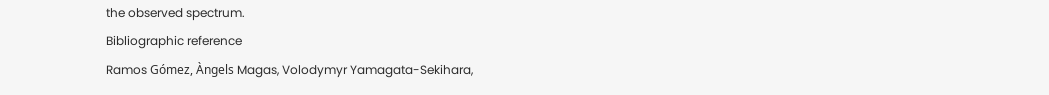the observed spectrum.
Bibliographic reference
Ramos Gómez, Àngels Magas, Volodymyr Yamagata-Sekihara,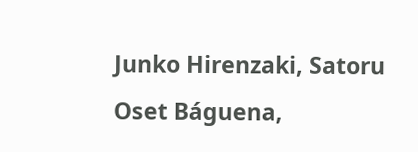Junko Hirenzaki, Satoru Oset Báguena,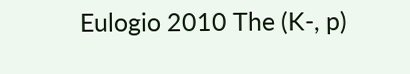Eulogio 2010 The (K-, p)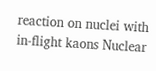reaction on nuclei with in-flight kaons Nuclear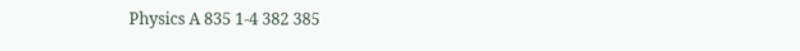Physics A 835 1-4 382 385